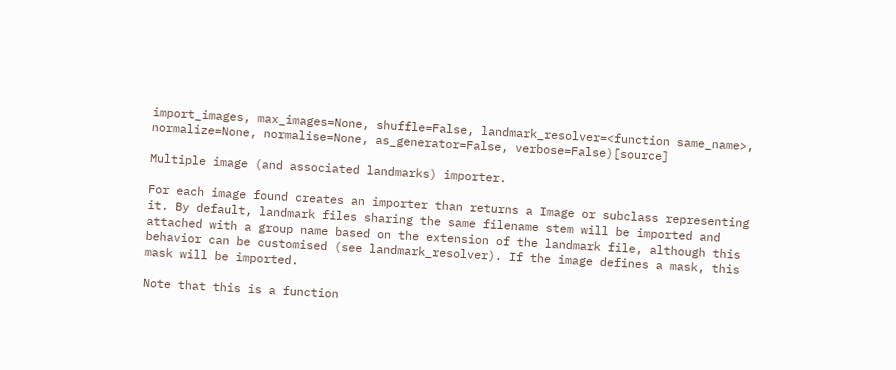import_images, max_images=None, shuffle=False, landmark_resolver=<function same_name>, normalize=None, normalise=None, as_generator=False, verbose=False)[source]

Multiple image (and associated landmarks) importer.

For each image found creates an importer than returns a Image or subclass representing it. By default, landmark files sharing the same filename stem will be imported and attached with a group name based on the extension of the landmark file, although this behavior can be customised (see landmark_resolver). If the image defines a mask, this mask will be imported.

Note that this is a function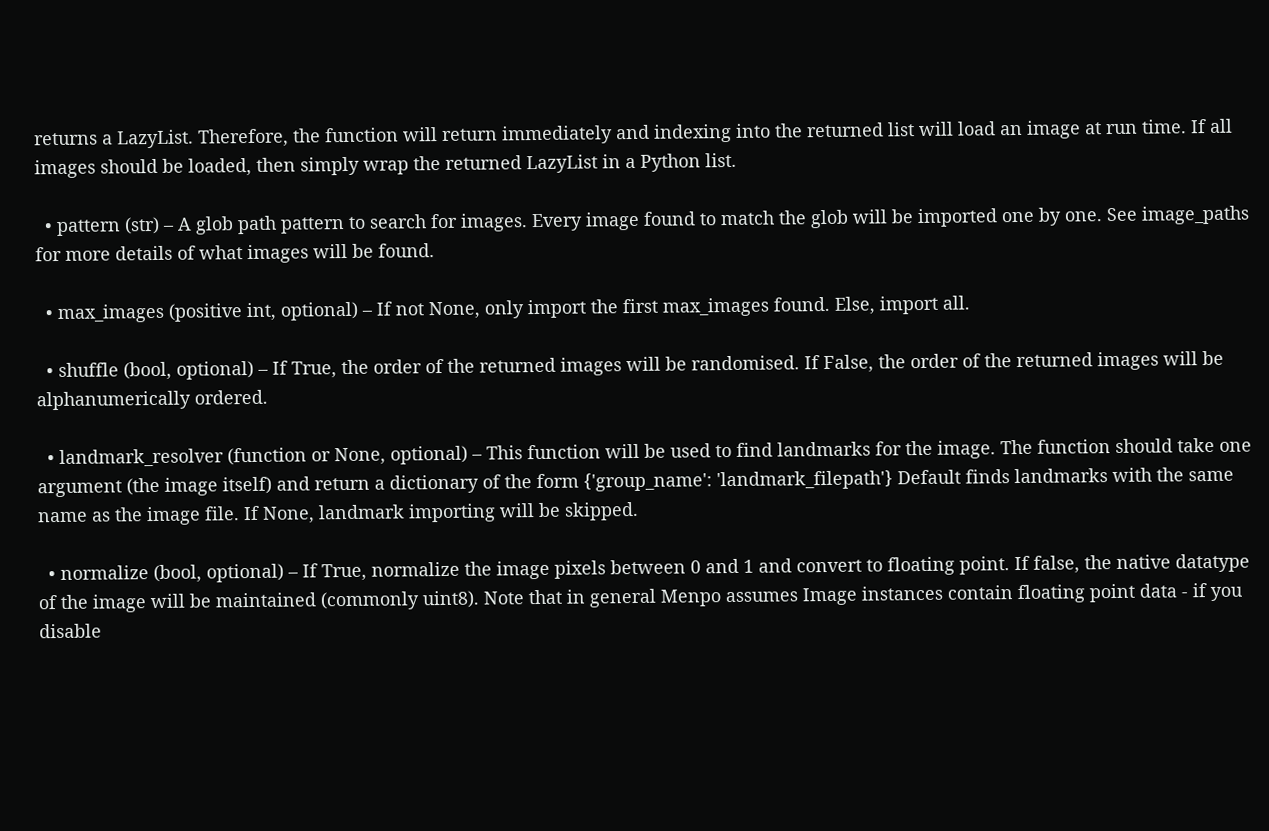returns a LazyList. Therefore, the function will return immediately and indexing into the returned list will load an image at run time. If all images should be loaded, then simply wrap the returned LazyList in a Python list.

  • pattern (str) – A glob path pattern to search for images. Every image found to match the glob will be imported one by one. See image_paths for more details of what images will be found.

  • max_images (positive int, optional) – If not None, only import the first max_images found. Else, import all.

  • shuffle (bool, optional) – If True, the order of the returned images will be randomised. If False, the order of the returned images will be alphanumerically ordered.

  • landmark_resolver (function or None, optional) – This function will be used to find landmarks for the image. The function should take one argument (the image itself) and return a dictionary of the form {'group_name': 'landmark_filepath'} Default finds landmarks with the same name as the image file. If None, landmark importing will be skipped.

  • normalize (bool, optional) – If True, normalize the image pixels between 0 and 1 and convert to floating point. If false, the native datatype of the image will be maintained (commonly uint8). Note that in general Menpo assumes Image instances contain floating point data - if you disable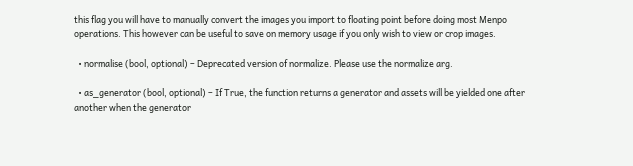this flag you will have to manually convert the images you import to floating point before doing most Menpo operations. This however can be useful to save on memory usage if you only wish to view or crop images.

  • normalise (bool, optional) – Deprecated version of normalize. Please use the normalize arg.

  • as_generator (bool, optional) – If True, the function returns a generator and assets will be yielded one after another when the generator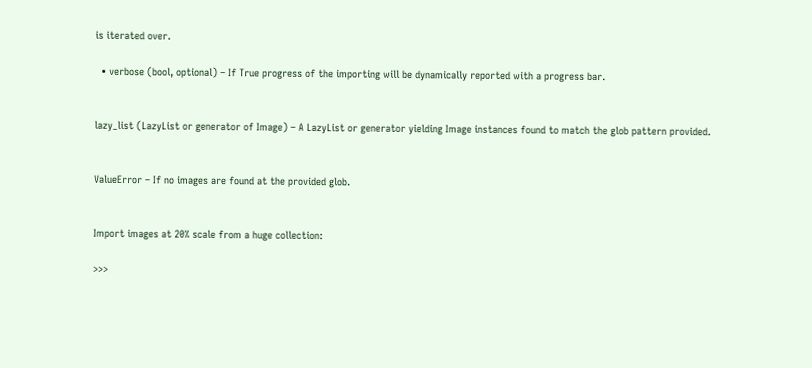is iterated over.

  • verbose (bool, optional) – If True progress of the importing will be dynamically reported with a progress bar.


lazy_list (LazyList or generator of Image) – A LazyList or generator yielding Image instances found to match the glob pattern provided.


ValueError – If no images are found at the provided glob.


Import images at 20% scale from a huge collection:

>>>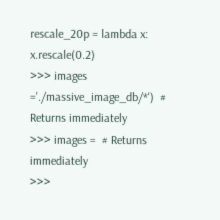rescale_20p = lambda x: x.rescale(0.2)
>>> images ='./massive_image_db/*')  # Returns immediately
>>> images =  # Returns immediately
>>>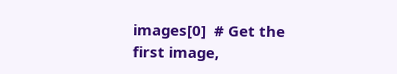images[0]  # Get the first image,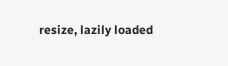resize, lazily loaded